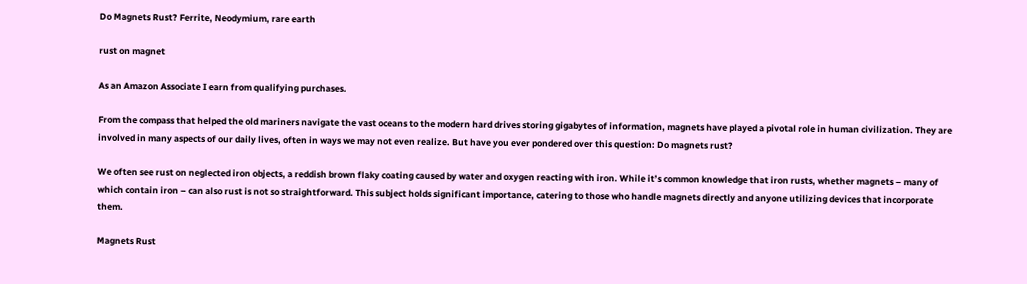Do Magnets Rust? Ferrite, Neodymium, rare earth

rust on magnet

As an Amazon Associate I earn from qualifying purchases.

From the compass that helped the old mariners navigate the vast oceans to the modern hard drives storing gigabytes of information, magnets have played a pivotal role in human civilization. They are involved in many aspects of our daily lives, often in ways we may not even realize. But have you ever pondered over this question: Do magnets rust?

We often see rust on neglected iron objects, a reddish brown flaky coating caused by water and oxygen reacting with iron. While it’s common knowledge that iron rusts, whether magnets – many of which contain iron – can also rust is not so straightforward. This subject holds significant importance, catering to those who handle magnets directly and anyone utilizing devices that incorporate them.

Magnets Rust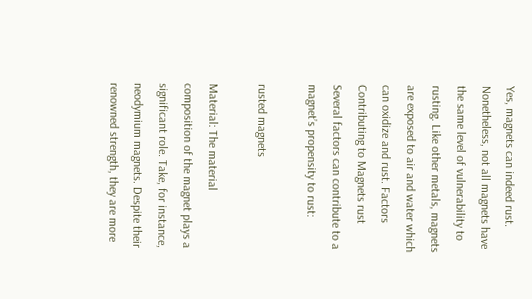Yes, magnets can indeed rust. Nonetheless, not all magnets have the same level of vulnerability to rusting. Like other metals, magnets are exposed to air and water which can oxidize and rust. Factors Contributing to Magnets rust Several factors can contribute to a magnet’s propensity to rust:

rusted magnets

Material: The material composition of the magnet plays a significant role. Take, for instance, neodymium magnets. Despite their renowned strength, they are more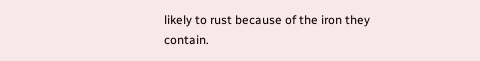likely to rust because of the iron they contain.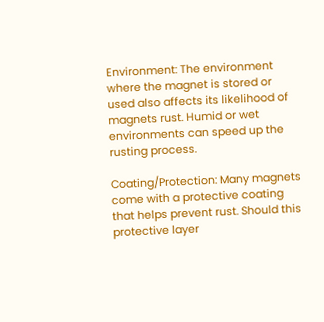Environment: The environment where the magnet is stored or used also affects its likelihood of magnets rust. Humid or wet environments can speed up the rusting process.

Coating/Protection: Many magnets come with a protective coating that helps prevent rust. Should this protective layer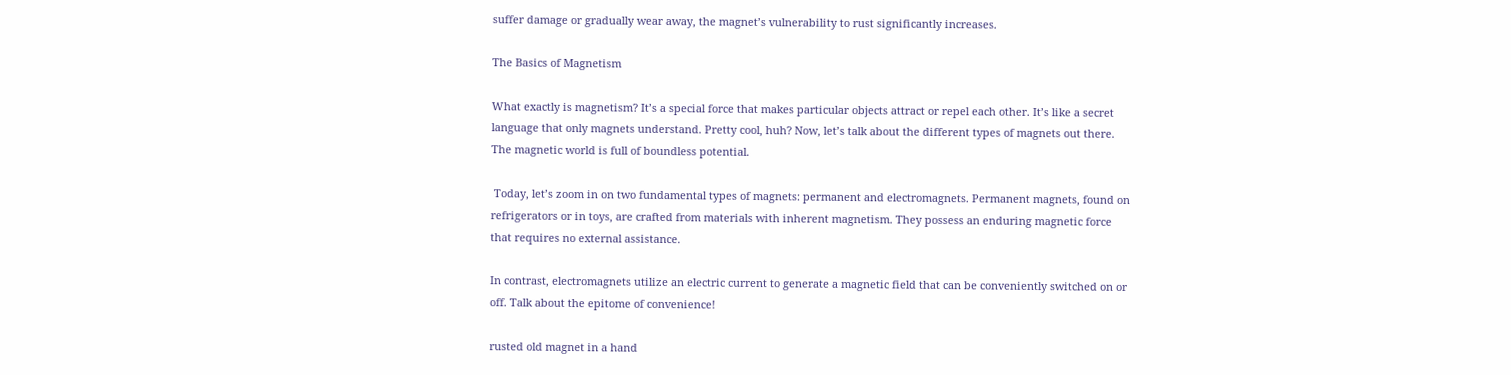suffer damage or gradually wear away, the magnet’s vulnerability to rust significantly increases.

The Basics of Magnetism

What exactly is magnetism? It’s a special force that makes particular objects attract or repel each other. It’s like a secret language that only magnets understand. Pretty cool, huh? Now, let’s talk about the different types of magnets out there. The magnetic world is full of boundless potential.

 Today, let’s zoom in on two fundamental types of magnets: permanent and electromagnets. Permanent magnets, found on refrigerators or in toys, are crafted from materials with inherent magnetism. They possess an enduring magnetic force that requires no external assistance.

In contrast, electromagnets utilize an electric current to generate a magnetic field that can be conveniently switched on or off. Talk about the epitome of convenience!

rusted old magnet in a hand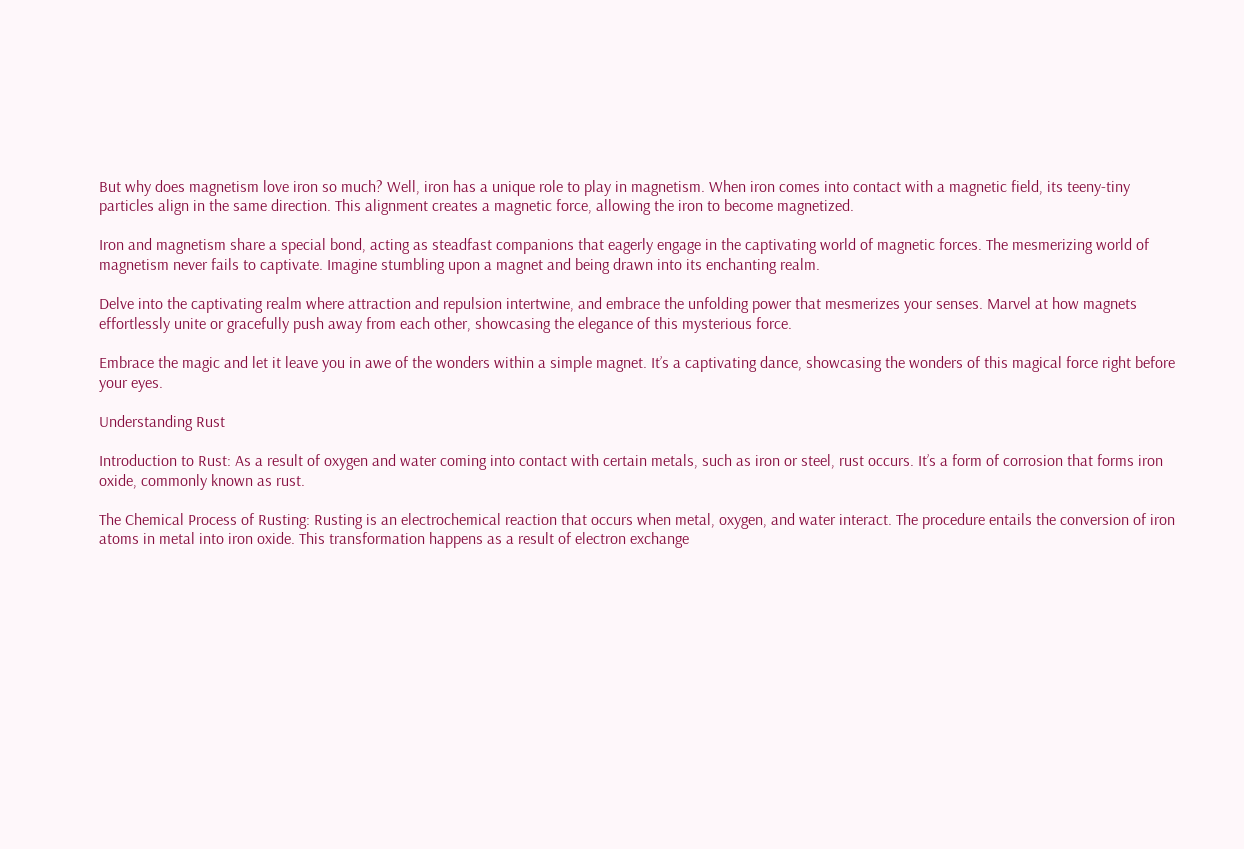But why does magnetism love iron so much? Well, iron has a unique role to play in magnetism. When iron comes into contact with a magnetic field, its teeny-tiny particles align in the same direction. This alignment creates a magnetic force, allowing the iron to become magnetized.

Iron and magnetism share a special bond, acting as steadfast companions that eagerly engage in the captivating world of magnetic forces. The mesmerizing world of magnetism never fails to captivate. Imagine stumbling upon a magnet and being drawn into its enchanting realm.

Delve into the captivating realm where attraction and repulsion intertwine, and embrace the unfolding power that mesmerizes your senses. Marvel at how magnets effortlessly unite or gracefully push away from each other, showcasing the elegance of this mysterious force.

Embrace the magic and let it leave you in awe of the wonders within a simple magnet. It’s a captivating dance, showcasing the wonders of this magical force right before your eyes.

Understanding Rust

Introduction to Rust: As a result of oxygen and water coming into contact with certain metals, such as iron or steel, rust occurs. It’s a form of corrosion that forms iron oxide, commonly known as rust.

The Chemical Process of Rusting: Rusting is an electrochemical reaction that occurs when metal, oxygen, and water interact. The procedure entails the conversion of iron atoms in metal into iron oxide. This transformation happens as a result of electron exchange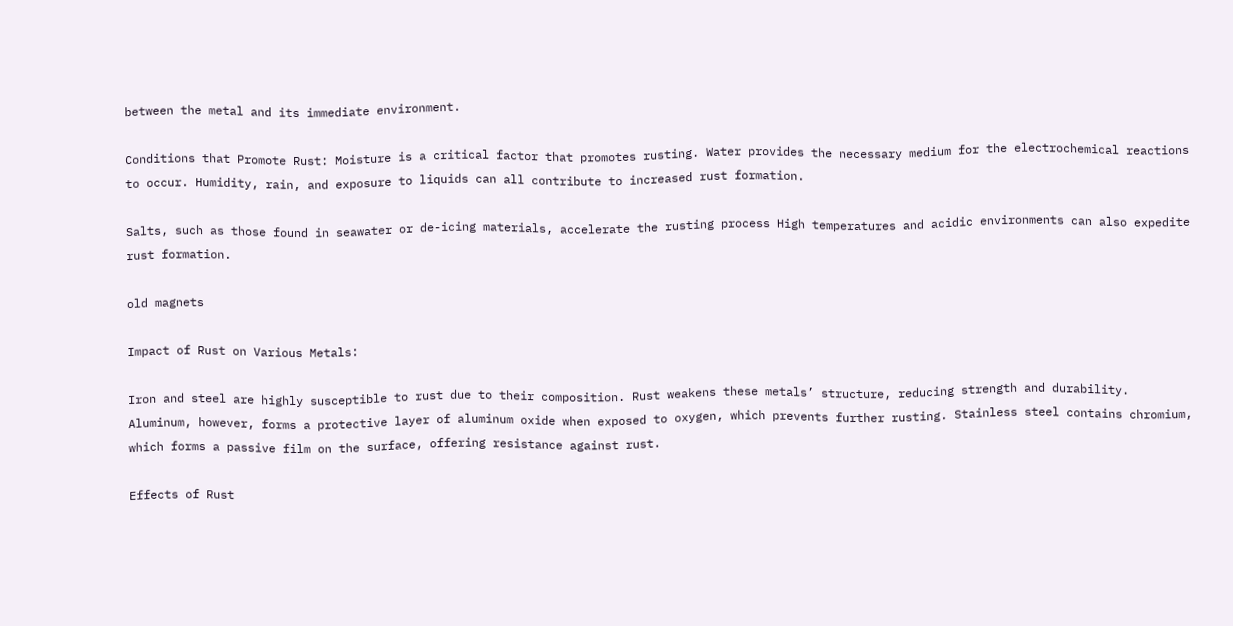between the metal and its immediate environment.

Conditions that Promote Rust: Moisture is a critical factor that promotes rusting. Water provides the necessary medium for the electrochemical reactions to occur. Humidity, rain, and exposure to liquids can all contribute to increased rust formation.

Salts, such as those found in seawater or de-icing materials, accelerate the rusting process High temperatures and acidic environments can also expedite rust formation.

old magnets

Impact of Rust on Various Metals:

Iron and steel are highly susceptible to rust due to their composition. Rust weakens these metals’ structure, reducing strength and durability. Aluminum, however, forms a protective layer of aluminum oxide when exposed to oxygen, which prevents further rusting. Stainless steel contains chromium, which forms a passive film on the surface, offering resistance against rust.

Effects of Rust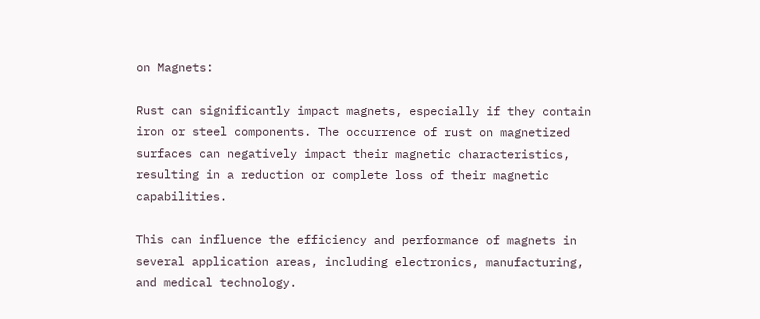on Magnets:

Rust can significantly impact magnets, especially if they contain iron or steel components. The occurrence of rust on magnetized surfaces can negatively impact their magnetic characteristics, resulting in a reduction or complete loss of their magnetic capabilities.

This can influence the efficiency and performance of magnets in several application areas, including electronics, manufacturing, and medical technology.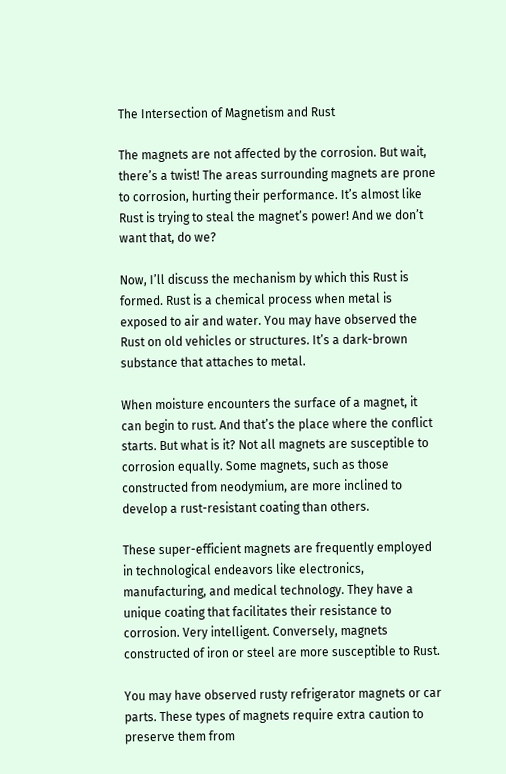The Intersection of Magnetism and Rust

The magnets are not affected by the corrosion. But wait, there’s a twist! The areas surrounding magnets are prone to corrosion, hurting their performance. It’s almost like Rust is trying to steal the magnet’s power! And we don’t want that, do we?

Now, I’ll discuss the mechanism by which this Rust is formed. Rust is a chemical process when metal is exposed to air and water. You may have observed the Rust on old vehicles or structures. It’s a dark-brown substance that attaches to metal.

When moisture encounters the surface of a magnet, it can begin to rust. And that’s the place where the conflict starts. But what is it? Not all magnets are susceptible to corrosion equally. Some magnets, such as those constructed from neodymium, are more inclined to develop a rust-resistant coating than others.

These super-efficient magnets are frequently employed in technological endeavors like electronics, manufacturing, and medical technology. They have a unique coating that facilitates their resistance to corrosion. Very intelligent. Conversely, magnets constructed of iron or steel are more susceptible to Rust.

You may have observed rusty refrigerator magnets or car parts. These types of magnets require extra caution to preserve them from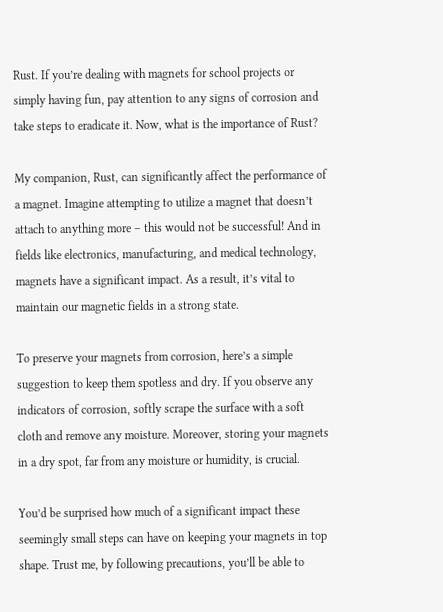Rust. If you’re dealing with magnets for school projects or simply having fun, pay attention to any signs of corrosion and take steps to eradicate it. Now, what is the importance of Rust?

My companion, Rust, can significantly affect the performance of a magnet. Imagine attempting to utilize a magnet that doesn’t attach to anything more – this would not be successful! And in fields like electronics, manufacturing, and medical technology, magnets have a significant impact. As a result, it’s vital to maintain our magnetic fields in a strong state.

To preserve your magnets from corrosion, here’s a simple suggestion to keep them spotless and dry. If you observe any indicators of corrosion, softly scrape the surface with a soft cloth and remove any moisture. Moreover, storing your magnets in a dry spot, far from any moisture or humidity, is crucial.

You’d be surprised how much of a significant impact these seemingly small steps can have on keeping your magnets in top shape. Trust me, by following precautions, you’ll be able to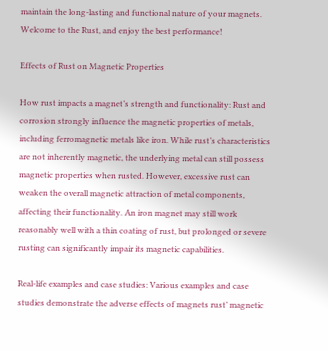maintain the long-lasting and functional nature of your magnets. Welcome to the Rust, and enjoy the best performance!

Effects of Rust on Magnetic Properties

How rust impacts a magnet’s strength and functionality: Rust and corrosion strongly influence the magnetic properties of metals, including ferromagnetic metals like iron. While rust’s characteristics are not inherently magnetic, the underlying metal can still possess magnetic properties when rusted. However, excessive rust can weaken the overall magnetic attraction of metal components, affecting their functionality. An iron magnet may still work reasonably well with a thin coating of rust, but prolonged or severe rusting can significantly impair its magnetic capabilities.

Real-life examples and case studies: Various examples and case studies demonstrate the adverse effects of magnets rust’ magnetic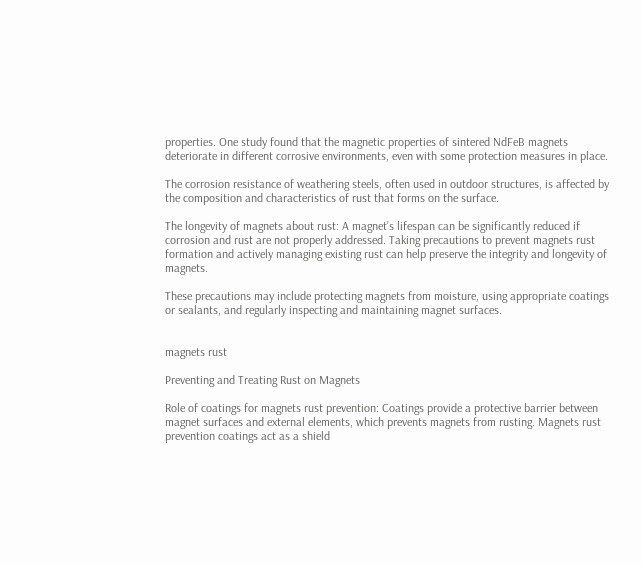properties. One study found that the magnetic properties of sintered NdFeB magnets deteriorate in different corrosive environments, even with some protection measures in place.

The corrosion resistance of weathering steels, often used in outdoor structures, is affected by the composition and characteristics of rust that forms on the surface.

The longevity of magnets about rust: A magnet’s lifespan can be significantly reduced if corrosion and rust are not properly addressed. Taking precautions to prevent magnets rust formation and actively managing existing rust can help preserve the integrity and longevity of magnets.

These precautions may include protecting magnets from moisture, using appropriate coatings or sealants, and regularly inspecting and maintaining magnet surfaces.


magnets rust

Preventing and Treating Rust on Magnets

Role of coatings for magnets rust prevention: Coatings provide a protective barrier between magnet surfaces and external elements, which prevents magnets from rusting. Magnets rust prevention coatings act as a shield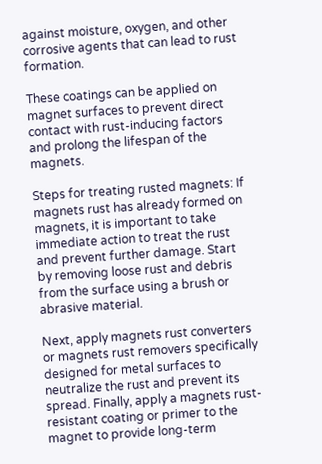against moisture, oxygen, and other corrosive agents that can lead to rust formation.

These coatings can be applied on magnet surfaces to prevent direct contact with rust-inducing factors and prolong the lifespan of the magnets.

Steps for treating rusted magnets: If magnets rust has already formed on magnets, it is important to take immediate action to treat the rust and prevent further damage. Start by removing loose rust and debris from the surface using a brush or abrasive material.

Next, apply magnets rust converters or magnets rust removers specifically designed for metal surfaces to neutralize the rust and prevent its spread. Finally, apply a magnets rust-resistant coating or primer to the magnet to provide long-term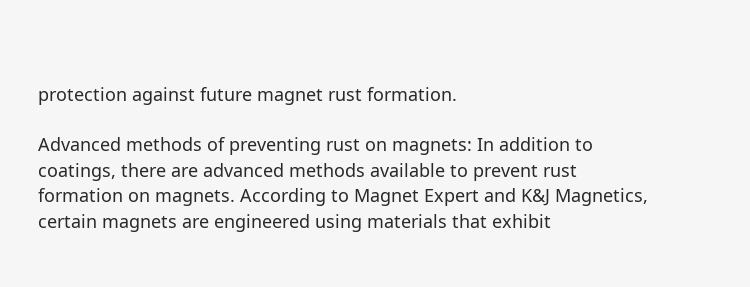protection against future magnet rust formation.

Advanced methods of preventing rust on magnets: In addition to coatings, there are advanced methods available to prevent rust formation on magnets. According to Magnet Expert and K&J Magnetics, certain magnets are engineered using materials that exhibit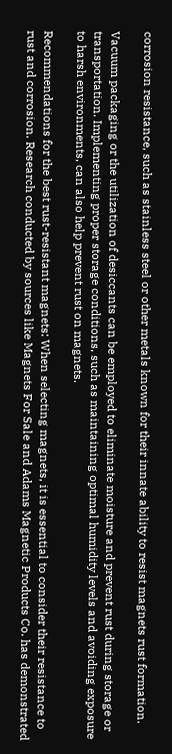corrosion resistance, such as stainless steel or other metals known for their innate ability to resist magnets rust formation.

Vacuum packaging or the utilization of desiccants can be employed to eliminate moisture and prevent rust during storage or transportation. Implementing proper storage conditions, such as maintaining optimal humidity levels and avoiding exposure to harsh environments, can also help prevent rust on magnets.

Recommendations for the best rust-resistant magnets: When selecting magnets, it is essential to consider their resistance to rust and corrosion. Research conducted by sources like Magnets For Sale and Adams Magnetic Products Co. has demonstrated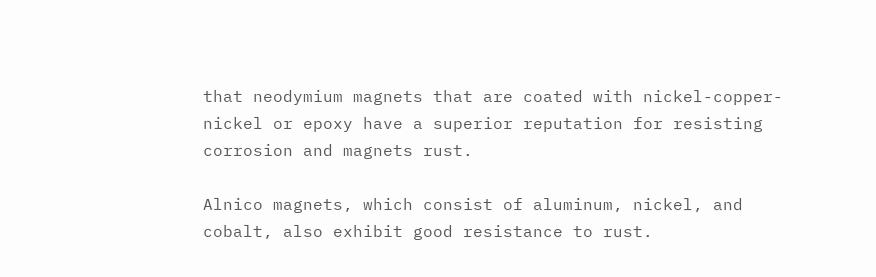that neodymium magnets that are coated with nickel-copper-nickel or epoxy have a superior reputation for resisting corrosion and magnets rust.

Alnico magnets, which consist of aluminum, nickel, and cobalt, also exhibit good resistance to rust.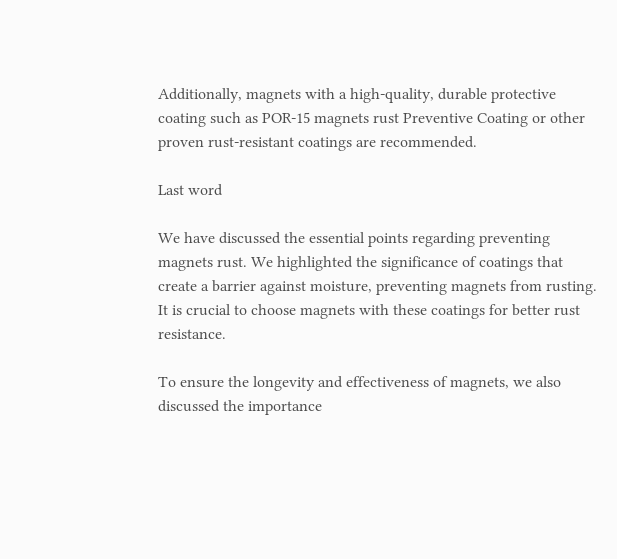Additionally, magnets with a high-quality, durable protective coating such as POR-15 magnets rust Preventive Coating or other proven rust-resistant coatings are recommended.

Last word

We have discussed the essential points regarding preventing magnets rust. We highlighted the significance of coatings that create a barrier against moisture, preventing magnets from rusting. It is crucial to choose magnets with these coatings for better rust resistance.

To ensure the longevity and effectiveness of magnets, we also discussed the importance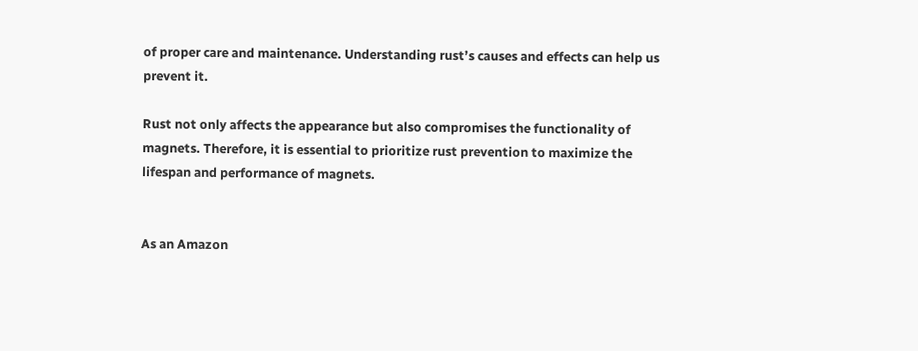of proper care and maintenance. Understanding rust’s causes and effects can help us prevent it.

Rust not only affects the appearance but also compromises the functionality of magnets. Therefore, it is essential to prioritize rust prevention to maximize the lifespan and performance of magnets.


As an Amazon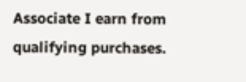Associate I earn from qualifying purchases.